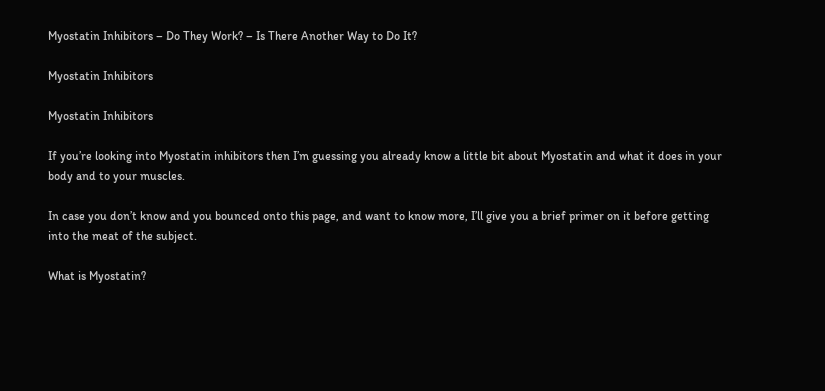Myostatin Inhibitors – Do They Work? – Is There Another Way to Do It?

Myostatin Inhibitors

Myostatin Inhibitors

If you’re looking into Myostatin inhibitors then I’m guessing you already know a little bit about Myostatin and what it does in your body and to your muscles.

In case you don’t know and you bounced onto this page, and want to know more, I’ll give you a brief primer on it before getting into the meat of the subject.

What is Myostatin?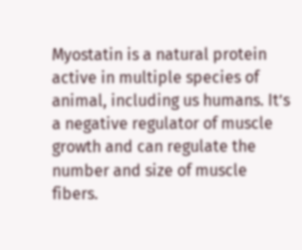Myostatin is a natural protein active in multiple species of animal, including us humans. It’s a negative regulator of muscle growth and can regulate the number and size of muscle fibers.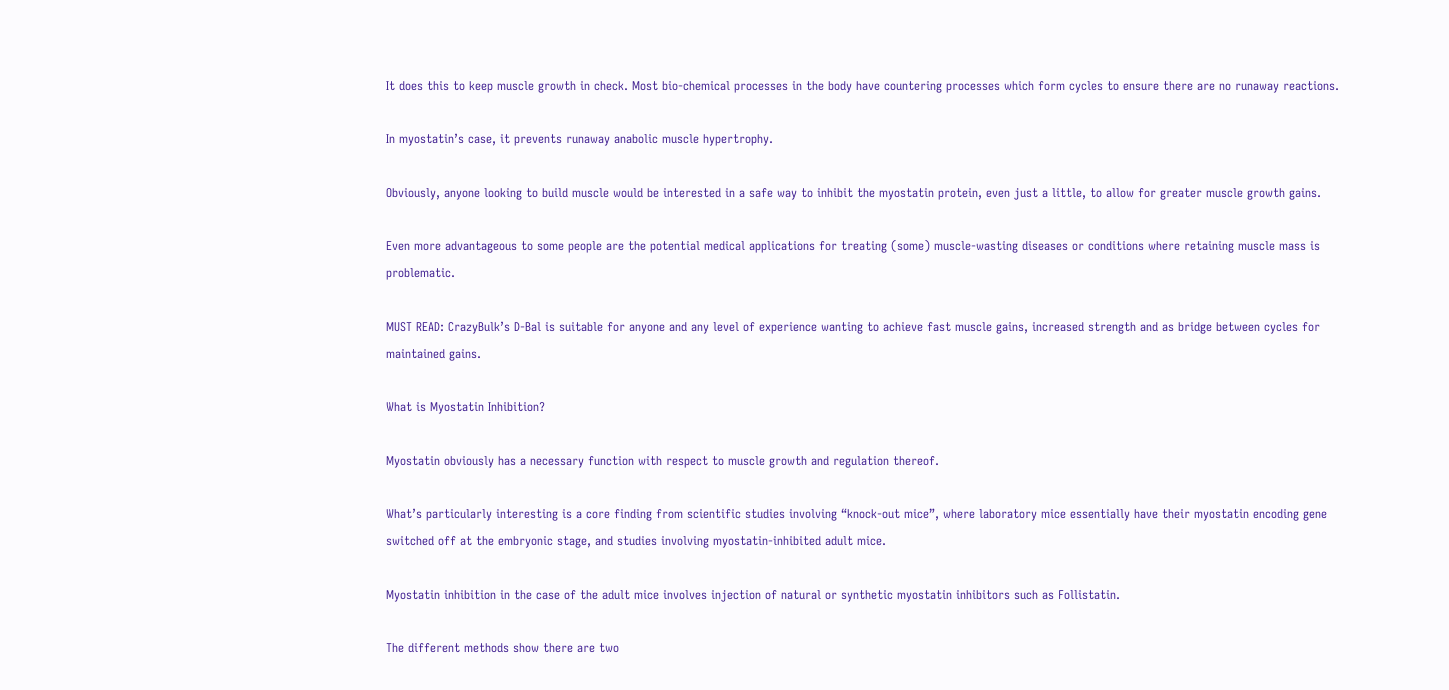It does this to keep muscle growth in check. Most bio-chemical processes in the body have countering processes which form cycles to ensure there are no runaway reactions.

In myostatin’s case, it prevents runaway anabolic muscle hypertrophy.

Obviously, anyone looking to build muscle would be interested in a safe way to inhibit the myostatin protein, even just a little, to allow for greater muscle growth gains.

Even more advantageous to some people are the potential medical applications for treating (some) muscle-wasting diseases or conditions where retaining muscle mass is problematic.

MUST READ: CrazyBulk’s D-Bal is suitable for anyone and any level of experience wanting to achieve fast muscle gains, increased strength and as bridge between cycles for maintained gains.

What is Myostatin Inhibition?

Myostatin obviously has a necessary function with respect to muscle growth and regulation thereof.

What’s particularly interesting is a core finding from scientific studies involving “knock-out mice”, where laboratory mice essentially have their myostatin encoding gene switched off at the embryonic stage, and studies involving myostatin-inhibited adult mice.

Myostatin inhibition in the case of the adult mice involves injection of natural or synthetic myostatin inhibitors such as Follistatin.

The different methods show there are two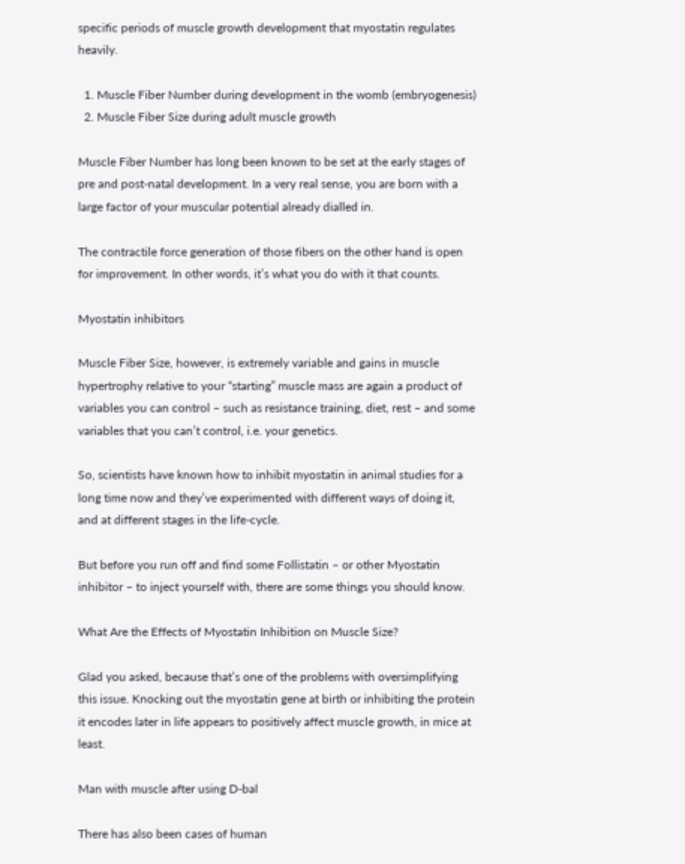specific periods of muscle growth development that myostatin regulates heavily.

  1. Muscle Fiber Number during development in the womb (embryogenesis)
  2. Muscle Fiber Size during adult muscle growth

Muscle Fiber Number has long been known to be set at the early stages of pre and post-natal development. In a very real sense, you are born with a large factor of your muscular potential already dialled in.

The contractile force generation of those fibers on the other hand is open for improvement. In other words, it’s what you do with it that counts.

Myostatin inhibitors

Muscle Fiber Size, however, is extremely variable and gains in muscle hypertrophy relative to your “starting” muscle mass are again a product of variables you can control – such as resistance training, diet, rest – and some variables that you can’t control, i.e. your genetics.

So, scientists have known how to inhibit myostatin in animal studies for a long time now and they’ve experimented with different ways of doing it, and at different stages in the life-cycle.

But before you run off and find some Follistatin – or other Myostatin inhibitor – to inject yourself with, there are some things you should know.

What Are the Effects of Myostatin Inhibition on Muscle Size?

Glad you asked, because that’s one of the problems with oversimplifying this issue. Knocking out the myostatin gene at birth or inhibiting the protein it encodes later in life appears to positively affect muscle growth, in mice at least.

Man with muscle after using D-bal

There has also been cases of human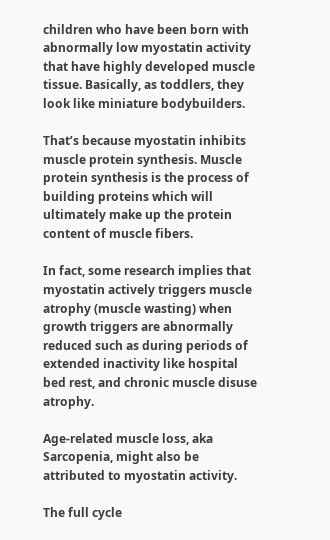children who have been born with abnormally low myostatin activity that have highly developed muscle tissue. Basically, as toddlers, they look like miniature bodybuilders.

That’s because myostatin inhibits muscle protein synthesis. Muscle protein synthesis is the process of building proteins which will ultimately make up the protein content of muscle fibers.

In fact, some research implies that myostatin actively triggers muscle atrophy (muscle wasting) when growth triggers are abnormally reduced such as during periods of extended inactivity like hospital bed rest, and chronic muscle disuse atrophy.

Age-related muscle loss, aka Sarcopenia, might also be attributed to myostatin activity.

The full cycle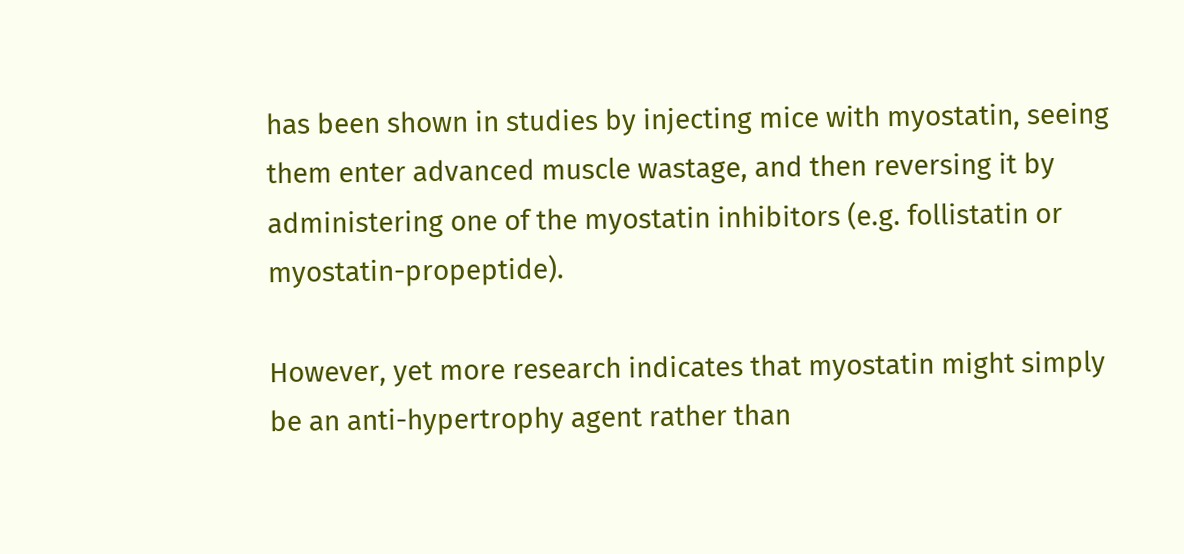has been shown in studies by injecting mice with myostatin, seeing them enter advanced muscle wastage, and then reversing it by administering one of the myostatin inhibitors (e.g. follistatin or myostatin-propeptide).

However, yet more research indicates that myostatin might simply be an anti-hypertrophy agent rather than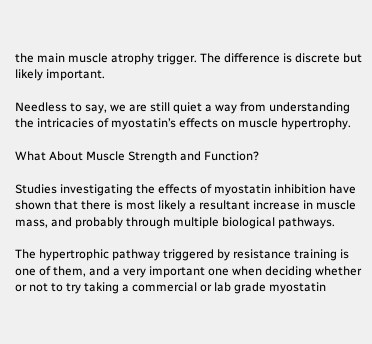the main muscle atrophy trigger. The difference is discrete but likely important.

Needless to say, we are still quiet a way from understanding the intricacies of myostatin’s effects on muscle hypertrophy.

What About Muscle Strength and Function?

Studies investigating the effects of myostatin inhibition have shown that there is most likely a resultant increase in muscle mass, and probably through multiple biological pathways.

The hypertrophic pathway triggered by resistance training is one of them, and a very important one when deciding whether or not to try taking a commercial or lab grade myostatin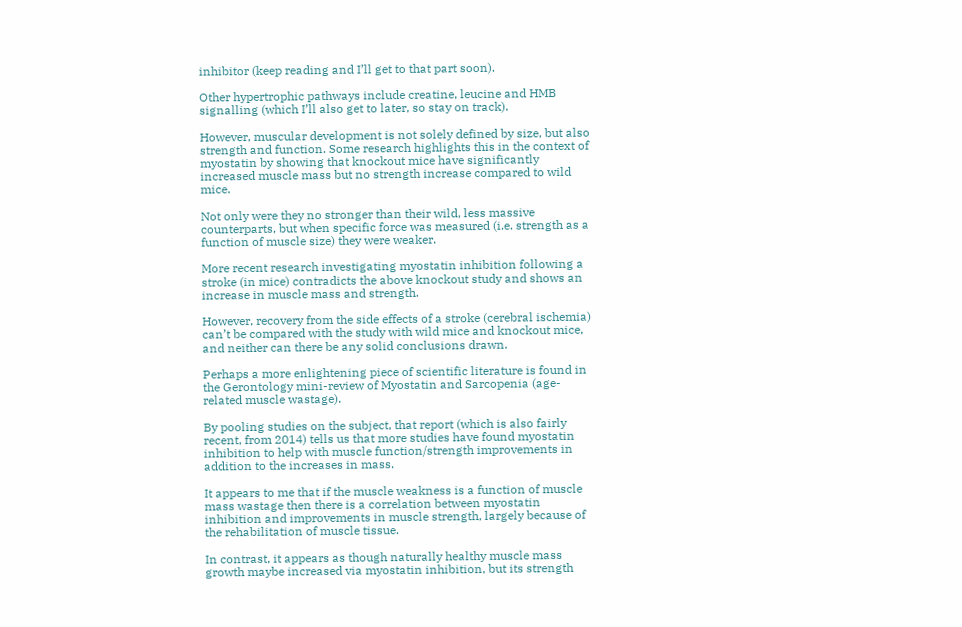inhibitor (keep reading and I’ll get to that part soon).

Other hypertrophic pathways include creatine, leucine and HMB signalling (which I’ll also get to later, so stay on track).

However, muscular development is not solely defined by size, but also strength and function. Some research highlights this in the context of myostatin by showing that knockout mice have significantly increased muscle mass but no strength increase compared to wild mice.

Not only were they no stronger than their wild, less massive counterparts, but when specific force was measured (i.e. strength as a function of muscle size) they were weaker.

More recent research investigating myostatin inhibition following a stroke (in mice) contradicts the above knockout study and shows an increase in muscle mass and strength.

However, recovery from the side effects of a stroke (cerebral ischemia) can’t be compared with the study with wild mice and knockout mice, and neither can there be any solid conclusions drawn.

Perhaps a more enlightening piece of scientific literature is found in the Gerontology mini-review of Myostatin and Sarcopenia (age-related muscle wastage).

By pooling studies on the subject, that report (which is also fairly recent, from 2014) tells us that more studies have found myostatin inhibition to help with muscle function/strength improvements in addition to the increases in mass.

It appears to me that if the muscle weakness is a function of muscle mass wastage then there is a correlation between myostatin inhibition and improvements in muscle strength, largely because of the rehabilitation of muscle tissue.

In contrast, it appears as though naturally healthy muscle mass growth maybe increased via myostatin inhibition, but its strength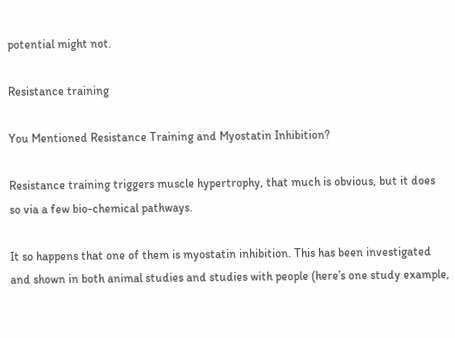potential might not.

Resistance training

You Mentioned Resistance Training and Myostatin Inhibition?

Resistance training triggers muscle hypertrophy, that much is obvious, but it does so via a few bio-chemical pathways.

It so happens that one of them is myostatin inhibition. This has been investigated and shown in both animal studies and studies with people (here’s one study example,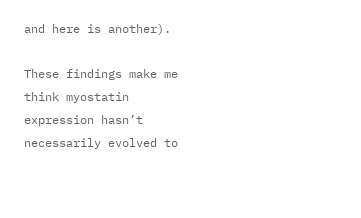and here is another).

These findings make me think myostatin expression hasn’t necessarily evolved to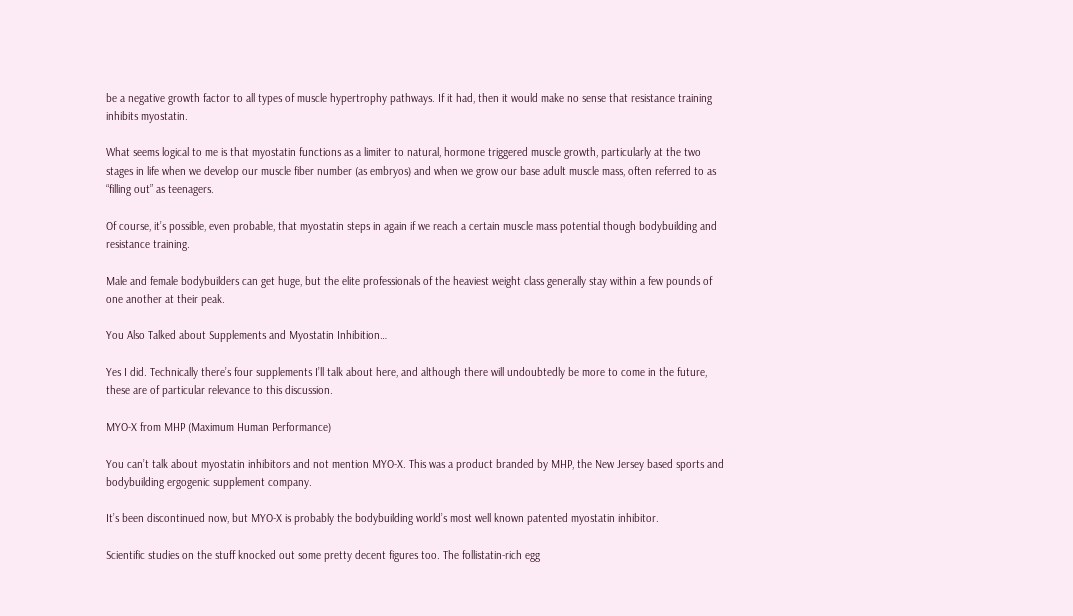be a negative growth factor to all types of muscle hypertrophy pathways. If it had, then it would make no sense that resistance training inhibits myostatin.

What seems logical to me is that myostatin functions as a limiter to natural, hormone triggered muscle growth, particularly at the two stages in life when we develop our muscle fiber number (as embryos) and when we grow our base adult muscle mass, often referred to as “filling out” as teenagers.

Of course, it’s possible, even probable, that myostatin steps in again if we reach a certain muscle mass potential though bodybuilding and resistance training.

Male and female bodybuilders can get huge, but the elite professionals of the heaviest weight class generally stay within a few pounds of one another at their peak.

You Also Talked about Supplements and Myostatin Inhibition…

Yes I did. Technically there’s four supplements I’ll talk about here, and although there will undoubtedly be more to come in the future, these are of particular relevance to this discussion.

MYO-X from MHP (Maximum Human Performance)

You can’t talk about myostatin inhibitors and not mention MYO-X. This was a product branded by MHP, the New Jersey based sports and bodybuilding ergogenic supplement company.

It’s been discontinued now, but MYO-X is probably the bodybuilding world’s most well known patented myostatin inhibitor.

Scientific studies on the stuff knocked out some pretty decent figures too. The follistatin-rich egg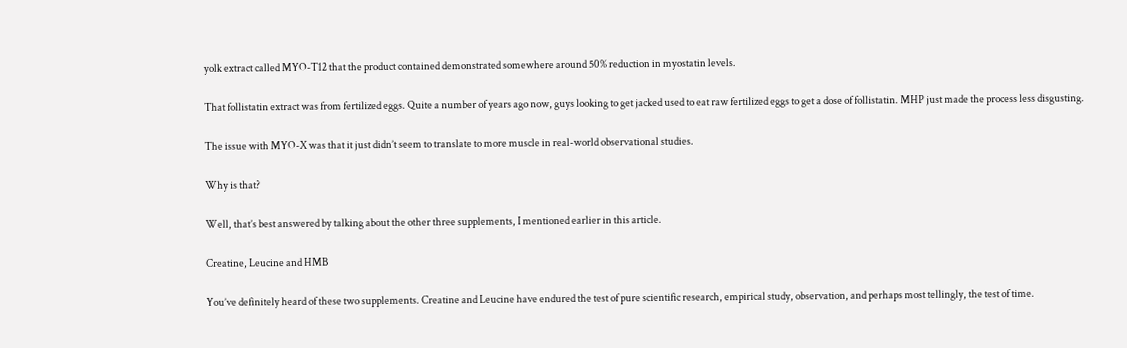yolk extract called MYO-T12 that the product contained demonstrated somewhere around 50% reduction in myostatin levels.

That follistatin extract was from fertilized eggs. Quite a number of years ago now, guys looking to get jacked used to eat raw fertilized eggs to get a dose of follistatin. MHP just made the process less disgusting.

The issue with MYO-X was that it just didn’t seem to translate to more muscle in real-world observational studies.

Why is that?

Well, that’s best answered by talking about the other three supplements, I mentioned earlier in this article.

Creatine, Leucine and HMB

You’ve definitely heard of these two supplements. Creatine and Leucine have endured the test of pure scientific research, empirical study, observation, and perhaps most tellingly, the test of time.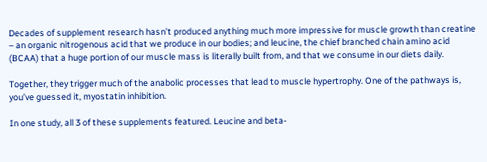Decades of supplement research hasn’t produced anything much more impressive for muscle growth than creatine – an organic nitrogenous acid that we produce in our bodies; and leucine, the chief branched chain amino acid (BCAA) that a huge portion of our muscle mass is literally built from, and that we consume in our diets daily.

Together, they trigger much of the anabolic processes that lead to muscle hypertrophy. One of the pathways is, you’ve guessed it, myostatin inhibition.

In one study, all 3 of these supplements featured. Leucine and beta-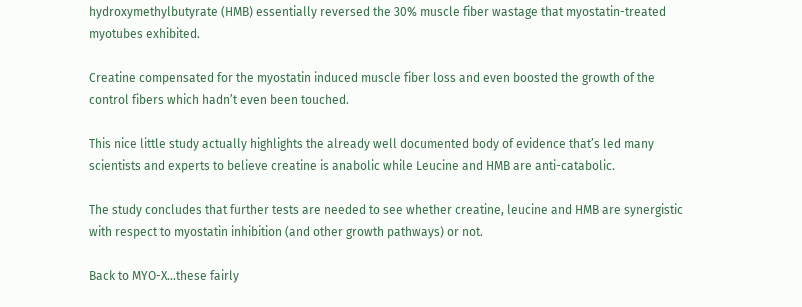hydroxymethylbutyrate (HMB) essentially reversed the 30% muscle fiber wastage that myostatin-treated myotubes exhibited.

Creatine compensated for the myostatin induced muscle fiber loss and even boosted the growth of the control fibers which hadn’t even been touched.

This nice little study actually highlights the already well documented body of evidence that’s led many scientists and experts to believe creatine is anabolic while Leucine and HMB are anti-catabolic.

The study concludes that further tests are needed to see whether creatine, leucine and HMB are synergistic with respect to myostatin inhibition (and other growth pathways) or not.

Back to MYO-X…these fairly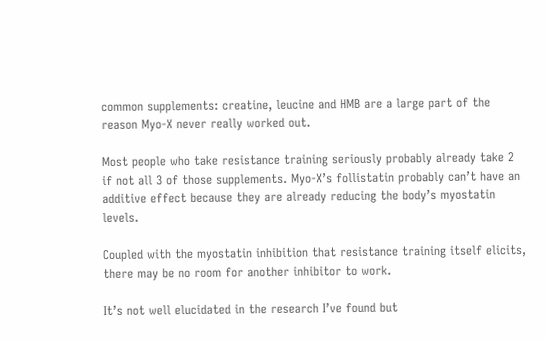common supplements: creatine, leucine and HMB are a large part of the reason Myo-X never really worked out.

Most people who take resistance training seriously probably already take 2 if not all 3 of those supplements. Myo-X’s follistatin probably can’t have an additive effect because they are already reducing the body’s myostatin levels.

Coupled with the myostatin inhibition that resistance training itself elicits, there may be no room for another inhibitor to work.

It’s not well elucidated in the research I’ve found but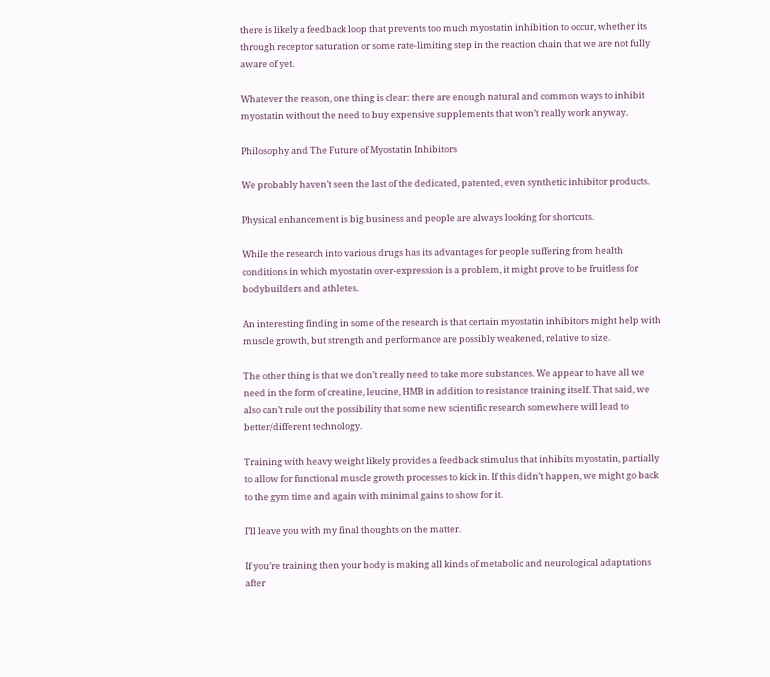there is likely a feedback loop that prevents too much myostatin inhibition to occur, whether its through receptor saturation or some rate-limiting step in the reaction chain that we are not fully aware of yet.

Whatever the reason, one thing is clear: there are enough natural and common ways to inhibit myostatin without the need to buy expensive supplements that won’t really work anyway.

Philosophy and The Future of Myostatin Inhibitors

We probably haven’t seen the last of the dedicated, patented, even synthetic inhibitor products.

Physical enhancement is big business and people are always looking for shortcuts.

While the research into various drugs has its advantages for people suffering from health conditions in which myostatin over-expression is a problem, it might prove to be fruitless for bodybuilders and athletes.

An interesting finding in some of the research is that certain myostatin inhibitors might help with muscle growth, but strength and performance are possibly weakened, relative to size.

The other thing is that we don’t really need to take more substances. We appear to have all we need in the form of creatine, leucine, HMB in addition to resistance training itself. That said, we also can’t rule out the possibility that some new scientific research somewhere will lead to better/different technology.

Training with heavy weight likely provides a feedback stimulus that inhibits myostatin, partially to allow for functional muscle growth processes to kick in. If this didn’t happen, we might go back to the gym time and again with minimal gains to show for it.

I’ll leave you with my final thoughts on the matter.

If you’re training then your body is making all kinds of metabolic and neurological adaptations after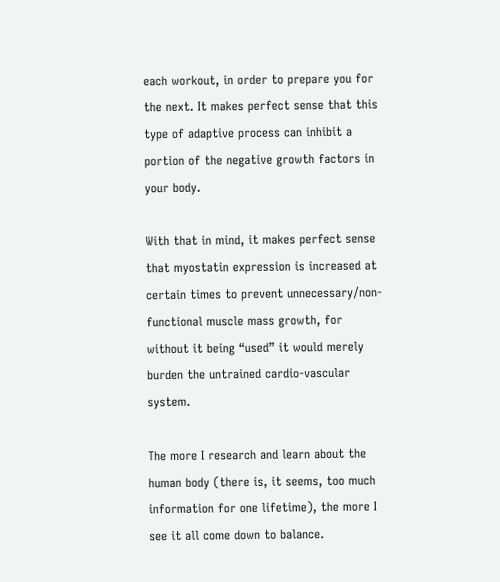each workout, in order to prepare you for the next. It makes perfect sense that this type of adaptive process can inhibit a portion of the negative growth factors in your body.

With that in mind, it makes perfect sense that myostatin expression is increased at certain times to prevent unnecessary/non-functional muscle mass growth, for without it being “used” it would merely burden the untrained cardio-vascular system.

The more I research and learn about the human body (there is, it seems, too much information for one lifetime), the more I see it all come down to balance.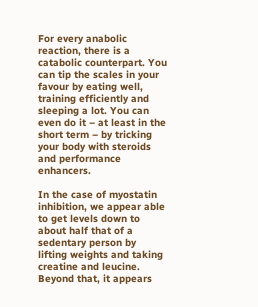For every anabolic reaction, there is a catabolic counterpart. You can tip the scales in your favour by eating well, training efficiently and sleeping a lot. You can even do it – at least in the short term – by tricking your body with steroids and performance enhancers.

In the case of myostatin inhibition, we appear able to get levels down to about half that of a sedentary person by lifting weights and taking creatine and leucine. Beyond that, it appears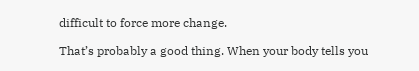difficult to force more change.

That’s probably a good thing. When your body tells you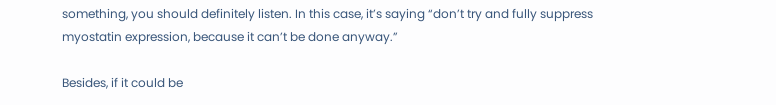something, you should definitely listen. In this case, it’s saying “don’t try and fully suppress myostatin expression, because it can’t be done anyway.”

Besides, if it could be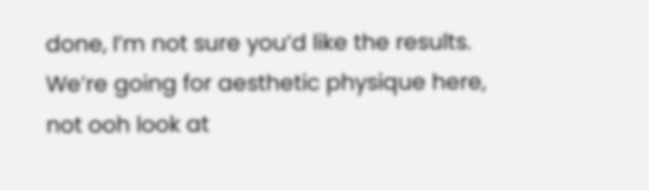done, I’m not sure you’d like the results. We’re going for aesthetic physique here, not ooh look at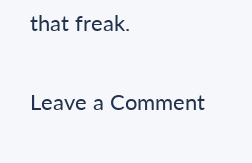that freak.

Leave a Comment